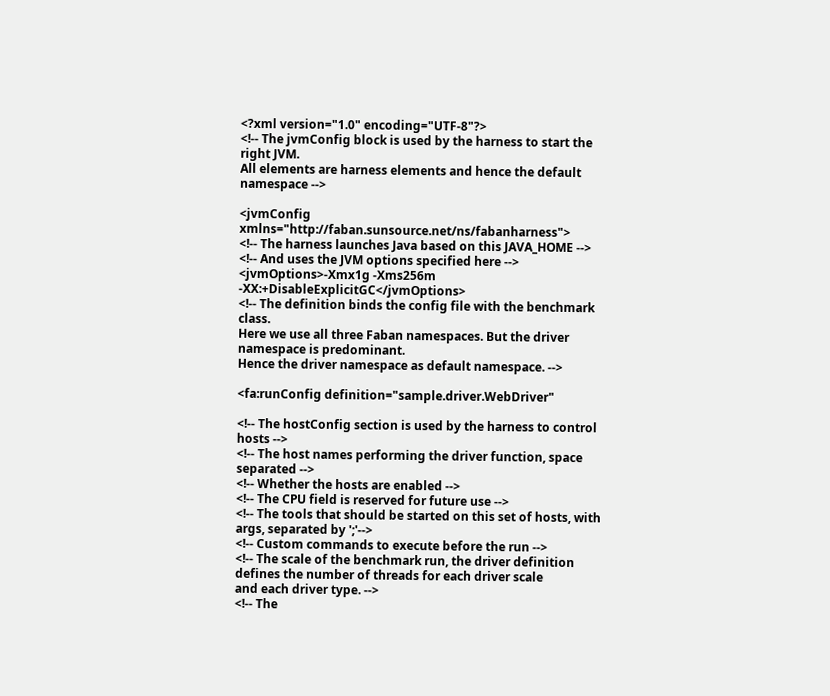<?xml version="1.0" encoding="UTF-8"?>
<!-- The jvmConfig block is used by the harness to start the right JVM.
All elements are harness elements and hence the default namespace -->

<jvmConfig xmlns="http://faban.sunsource.net/ns/fabanharness">
<!-- The harness launches Java based on this JAVA_HOME -->
<!-- And uses the JVM options specified here -->
<jvmOptions>-Xmx1g -Xms256m -XX:+DisableExplicitGC</jvmOptions>
<!-- The definition binds the config file with the benchmark class.
Here we use all three Faban namespaces. But the driver namespace is predominant.
Hence the driver namespace as default namespace. -->

<fa:runConfig definition="sample.driver.WebDriver"

<!-- The hostConfig section is used by the harness to control hosts -->
<!-- The host names performing the driver function, space separated -->
<!-- Whether the hosts are enabled -->
<!-- The CPU field is reserved for future use -->
<!-- The tools that should be started on this set of hosts, with args, separated by ';'-->
<!-- Custom commands to execute before the run -->
<!-- The scale of the benchmark run, the driver definition
defines the number of threads for each driver scale
and each driver type. -->
<!-- The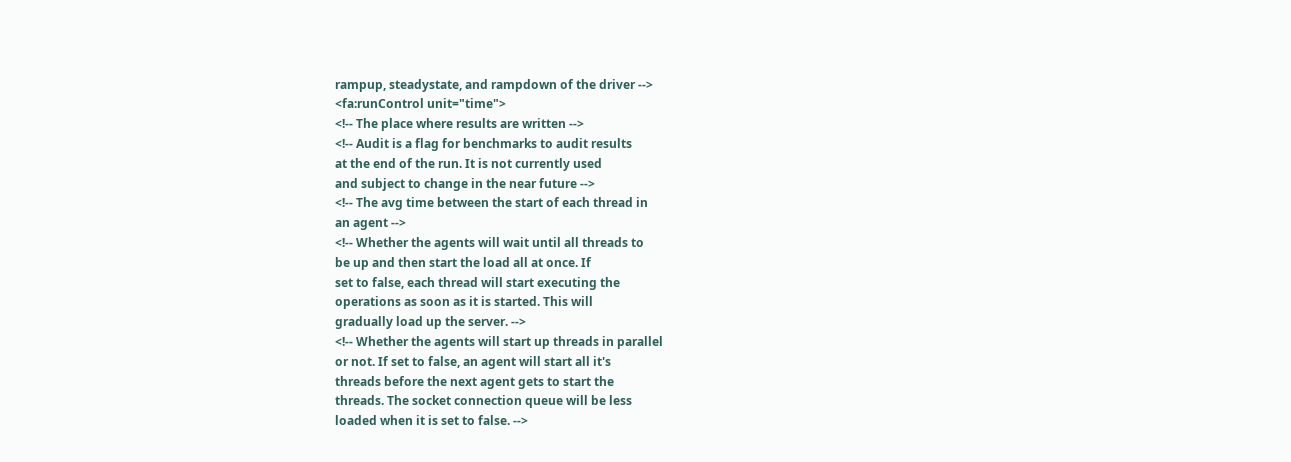rampup, steadystate, and rampdown of the driver -->
<fa:runControl unit="time">
<!-- The place where results are written -->
<!-- Audit is a flag for benchmarks to audit results
at the end of the run. It is not currently used
and subject to change in the near future -->
<!-- The avg time between the start of each thread in
an agent -->
<!-- Whether the agents will wait until all threads to
be up and then start the load all at once. If
set to false, each thread will start executing the
operations as soon as it is started. This will
gradually load up the server. -->
<!-- Whether the agents will start up threads in parallel
or not. If set to false, an agent will start all it's
threads before the next agent gets to start the
threads. The socket connection queue will be less
loaded when it is set to false. -->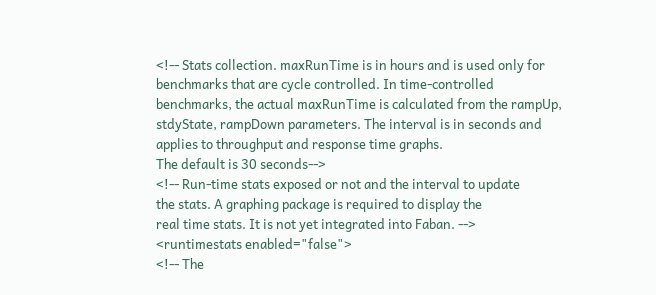<!-- Stats collection. maxRunTime is in hours and is used only for
benchmarks that are cycle controlled. In time-controlled
benchmarks, the actual maxRunTime is calculated from the rampUp,
stdyState, rampDown parameters. The interval is in seconds and
applies to throughput and response time graphs.
The default is 30 seconds-->
<!-- Run-time stats exposed or not and the interval to update
the stats. A graphing package is required to display the
real time stats. It is not yet integrated into Faban. -->
<runtimestats enabled="false">
<!-- The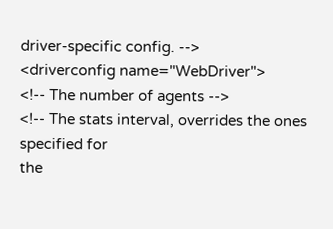driver-specific config. -->
<driverconfig name="WebDriver">
<!-- The number of agents -->
<!-- The stats interval, overrides the ones specified for
the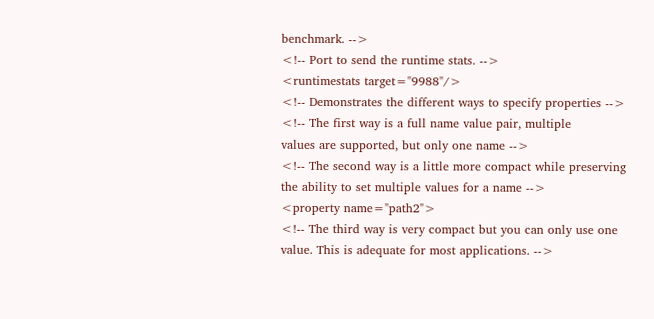benchmark. -->
<!-- Port to send the runtime stats. -->
<runtimestats target="9988"/>
<!-- Demonstrates the different ways to specify properties -->
<!-- The first way is a full name value pair, multiple
values are supported, but only one name -->
<!-- The second way is a little more compact while preserving
the ability to set multiple values for a name -->
<property name="path2">
<!-- The third way is very compact but you can only use one
value. This is adequate for most applications. -->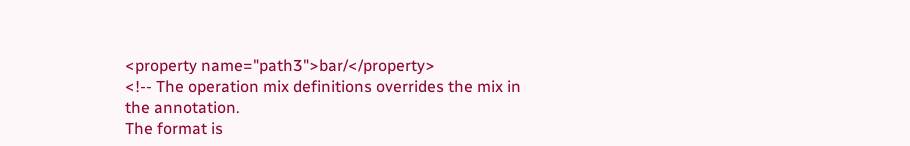<property name="path3">bar/</property>
<!-- The operation mix definitions overrides the mix in the annotation.
The format is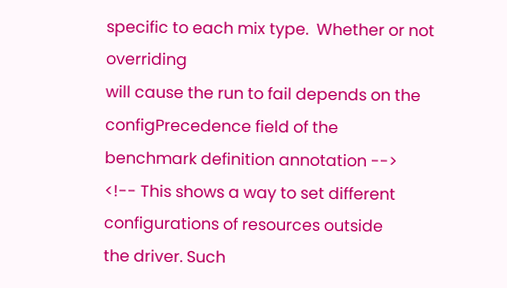specific to each mix type.  Whether or not overriding
will cause the run to fail depends on the configPrecedence field of the
benchmark definition annotation -->
<!-- This shows a way to set different configurations of resources outside
the driver. Such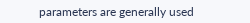parameters are generally used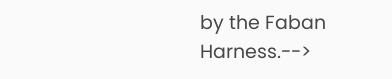by the Faban Harness.-->